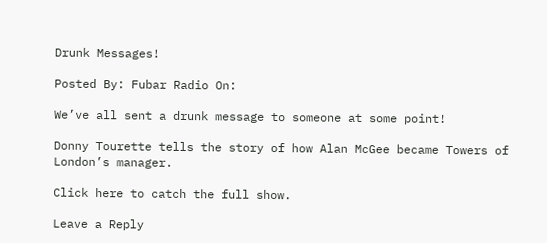Drunk Messages!

Posted By: Fubar Radio On:

We’ve all sent a drunk message to someone at some point!

Donny Tourette tells the story of how Alan McGee became Towers of London’s manager.

Click here to catch the full show.

Leave a Reply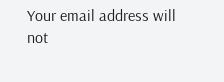Your email address will not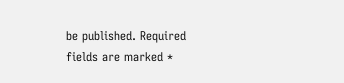be published. Required fields are marked *